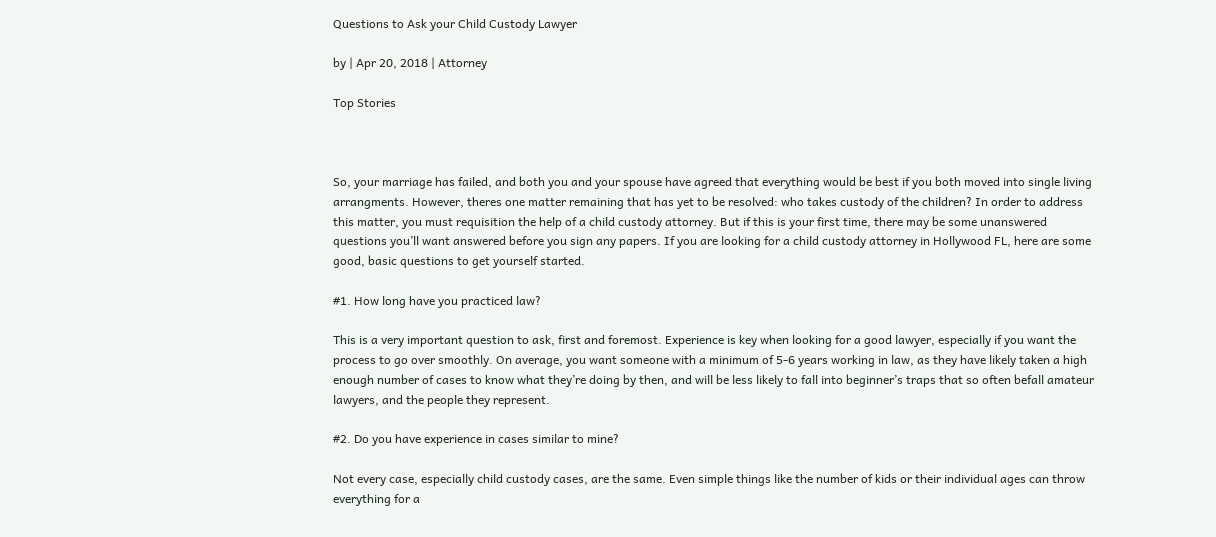Questions to Ask your Child Custody Lawyer

by | Apr 20, 2018 | Attorney

Top Stories



So, your marriage has failed, and both you and your spouse have agreed that everything would be best if you both moved into single living arrangments. However, theres one matter remaining that has yet to be resolved: who takes custody of the children? In order to address this matter, you must requisition the help of a child custody attorney. But if this is your first time, there may be some unanswered questions you’ll want answered before you sign any papers. If you are looking for a child custody attorney in Hollywood FL, here are some good, basic questions to get yourself started.

#1. How long have you practiced law?

This is a very important question to ask, first and foremost. Experience is key when looking for a good lawyer, especially if you want the process to go over smoothly. On average, you want someone with a minimum of 5-6 years working in law, as they have likely taken a high enough number of cases to know what they’re doing by then, and will be less likely to fall into beginner’s traps that so often befall amateur lawyers, and the people they represent.

#2. Do you have experience in cases similar to mine?

Not every case, especially child custody cases, are the same. Even simple things like the number of kids or their individual ages can throw everything for a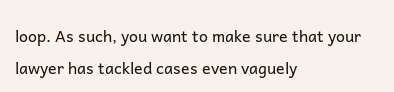loop. As such, you want to make sure that your lawyer has tackled cases even vaguely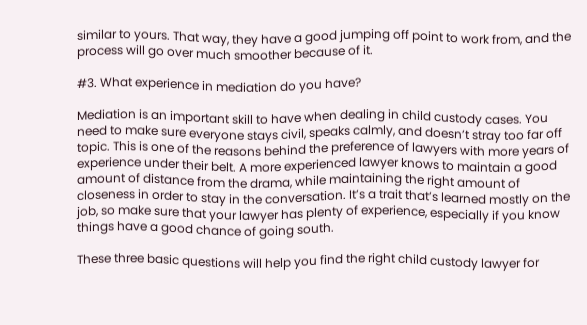similar to yours. That way, they have a good jumping off point to work from, and the process will go over much smoother because of it.

#3. What experience in mediation do you have?

Mediation is an important skill to have when dealing in child custody cases. You need to make sure everyone stays civil, speaks calmly, and doesn’t stray too far off topic. This is one of the reasons behind the preference of lawyers with more years of experience under their belt. A more experienced lawyer knows to maintain a good amount of distance from the drama, while maintaining the right amount of closeness in order to stay in the conversation. It’s a trait that’s learned mostly on the job, so make sure that your lawyer has plenty of experience, especially if you know things have a good chance of going south.

These three basic questions will help you find the right child custody lawyer for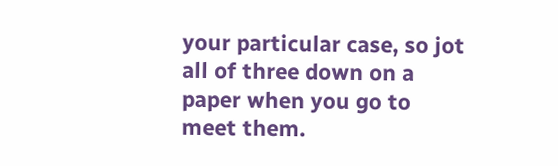your particular case, so jot all of three down on a paper when you go to meet them.